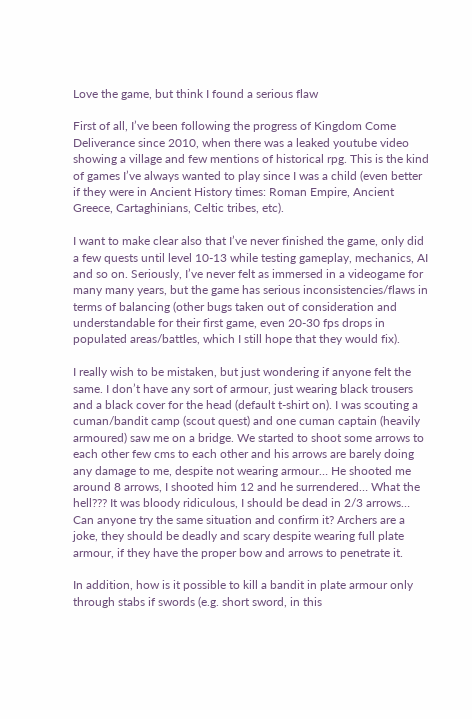Love the game, but think I found a serious flaw

First of all, I’ve been following the progress of Kingdom Come Deliverance since 2010, when there was a leaked youtube video showing a village and few mentions of historical rpg. This is the kind of games I’ve always wanted to play since I was a child (even better if they were in Ancient History times: Roman Empire, Ancient Greece, Cartaghinians, Celtic tribes, etc).

I want to make clear also that I’ve never finished the game, only did a few quests until level 10-13 while testing gameplay, mechanics, AI and so on. Seriously, I’ve never felt as immersed in a videogame for many many years, but the game has serious inconsistencies/flaws in terms of balancing (other bugs taken out of consideration and understandable for their first game, even 20-30 fps drops in populated areas/battles, which I still hope that they would fix).

I really wish to be mistaken, but just wondering if anyone felt the same. I don’t have any sort of armour, just wearing black trousers and a black cover for the head (default t-shirt on). I was scouting a cuman/bandit camp (scout quest) and one cuman captain (heavily armoured) saw me on a bridge. We started to shoot some arrows to each other few cms to each other and his arrows are barely doing any damage to me, despite not wearing armour… He shooted me around 8 arrows, I shooted him 12 and he surrendered… What the hell??? It was bloody ridiculous, I should be dead in 2/3 arrows… Can anyone try the same situation and confirm it? Archers are a joke, they should be deadly and scary despite wearing full plate armour, if they have the proper bow and arrows to penetrate it.

In addition, how is it possible to kill a bandit in plate armour only through stabs if swords (e.g. short sword, in this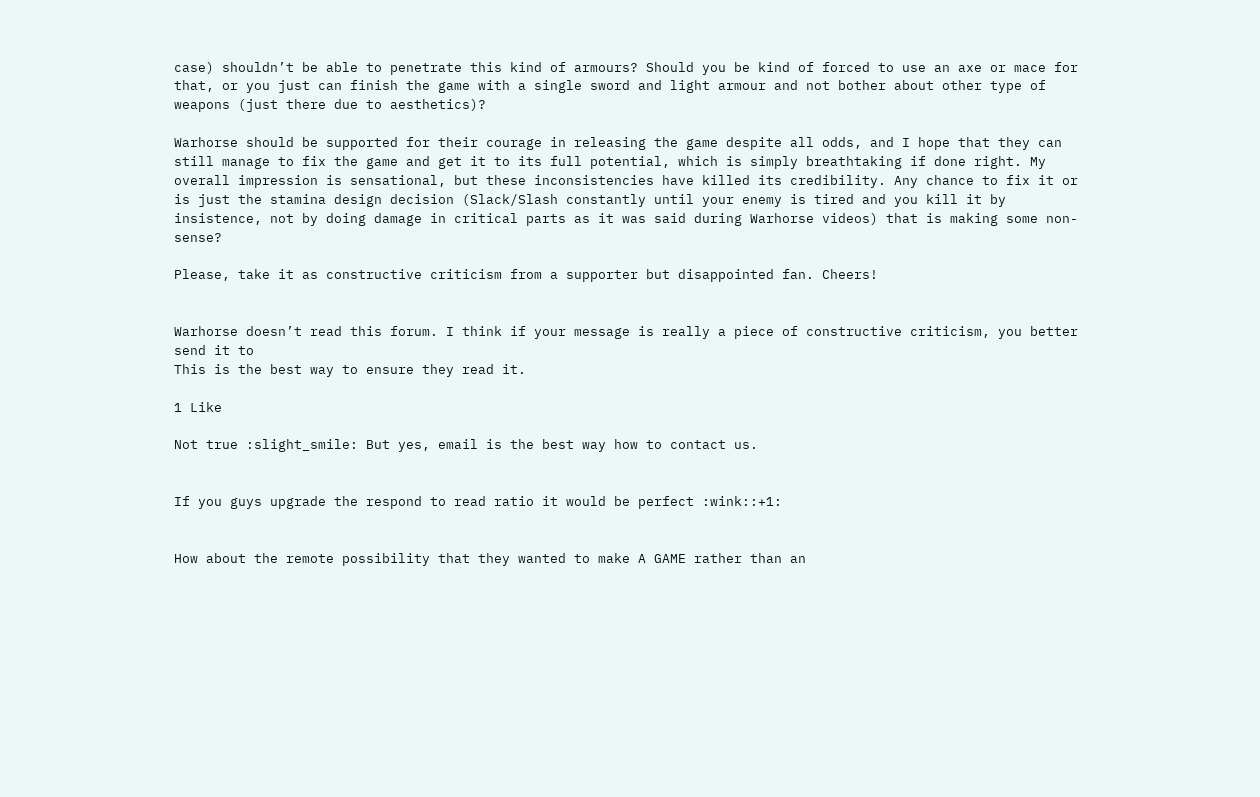case) shouldn’t be able to penetrate this kind of armours? Should you be kind of forced to use an axe or mace for that, or you just can finish the game with a single sword and light armour and not bother about other type of weapons (just there due to aesthetics)?

Warhorse should be supported for their courage in releasing the game despite all odds, and I hope that they can still manage to fix the game and get it to its full potential, which is simply breathtaking if done right. My overall impression is sensational, but these inconsistencies have killed its credibility. Any chance to fix it or is just the stamina design decision (Slack/Slash constantly until your enemy is tired and you kill it by insistence, not by doing damage in critical parts as it was said during Warhorse videos) that is making some non-sense?

Please, take it as constructive criticism from a supporter but disappointed fan. Cheers!


Warhorse doesn’t read this forum. I think if your message is really a piece of constructive criticism, you better send it to
This is the best way to ensure they read it.

1 Like

Not true :slight_smile: But yes, email is the best way how to contact us.


If you guys upgrade the respond to read ratio it would be perfect :wink::+1:


How about the remote possibility that they wanted to make A GAME rather than an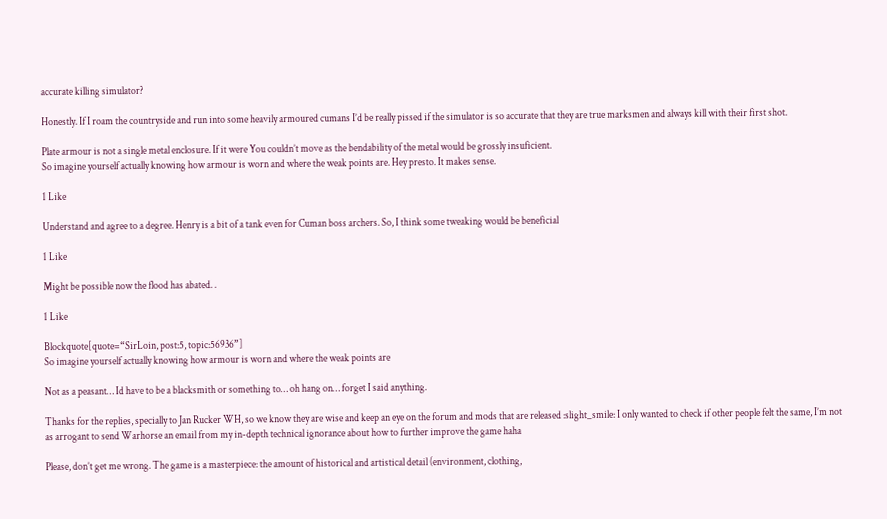accurate killing simulator?

Honestly. If I roam the countryside and run into some heavily armoured cumans I’d be really pissed if the simulator is so accurate that they are true marksmen and always kill with their first shot.

Plate armour is not a single metal enclosure. If it were You couldn’t move as the bendability of the metal would be grossly insuficient.
So imagine yourself actually knowing how armour is worn and where the weak points are. Hey presto. It makes sense.

1 Like

Understand and agree to a degree. Henry is a bit of a tank even for Cuman boss archers. So, I think some tweaking would be beneficial

1 Like

Might be possible now the flood has abated. .

1 Like

Blockquote[quote=“SirLoin, post:5, topic:56936”]
So imagine yourself actually knowing how armour is worn and where the weak points are

Not as a peasant… Id have to be a blacksmith or something to… oh hang on… forget I said anything.

Thanks for the replies, specially to Jan Rucker WH, so we know they are wise and keep an eye on the forum and mods that are released :slight_smile: I only wanted to check if other people felt the same, I’m not as arrogant to send Warhorse an email from my in-depth technical ignorance about how to further improve the game haha

Please, don’t get me wrong. The game is a masterpiece: the amount of historical and artistical detail (environment, clothing,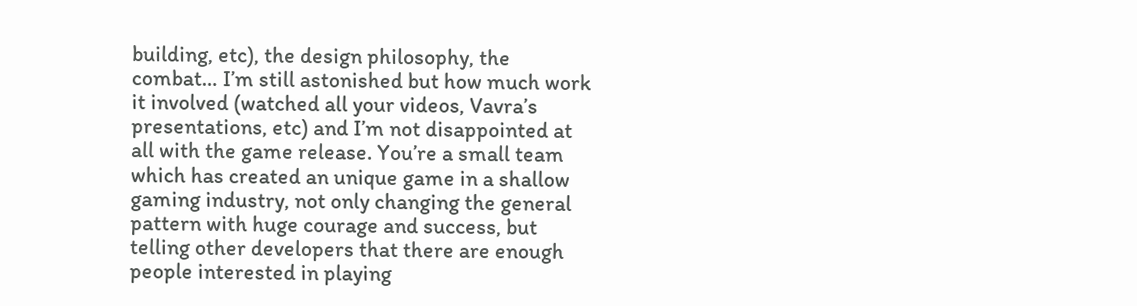building, etc), the design philosophy, the combat… I’m still astonished but how much work it involved (watched all your videos, Vavra’s presentations, etc) and I’m not disappointed at all with the game release. You’re a small team which has created an unique game in a shallow gaming industry, not only changing the general pattern with huge courage and success, but telling other developers that there are enough people interested in playing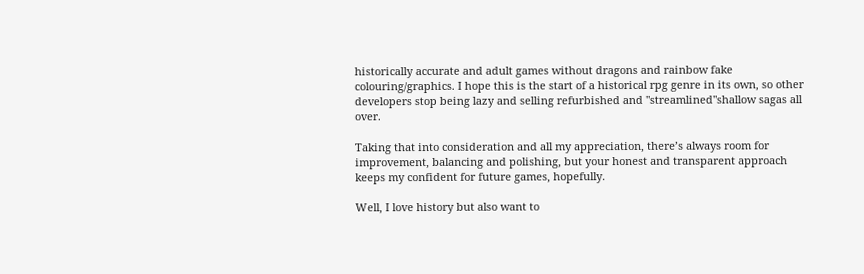historically accurate and adult games without dragons and rainbow fake colouring/graphics. I hope this is the start of a historical rpg genre in its own, so other developers stop being lazy and selling refurbished and "streamlined"shallow sagas all over.

Taking that into consideration and all my appreciation, there’s always room for improvement, balancing and polishing, but your honest and transparent approach keeps my confident for future games, hopefully.

Well, I love history but also want to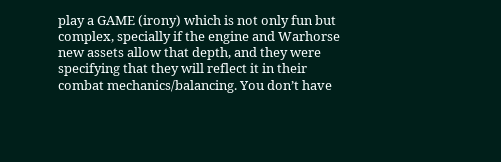play a GAME (irony) which is not only fun but complex, specially if the engine and Warhorse new assets allow that depth, and they were specifying that they will reflect it in their combat mechanics/balancing. You don’t have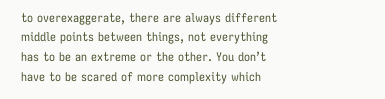to overexaggerate, there are always different middle points between things, not everything has to be an extreme or the other. You don’t have to be scared of more complexity which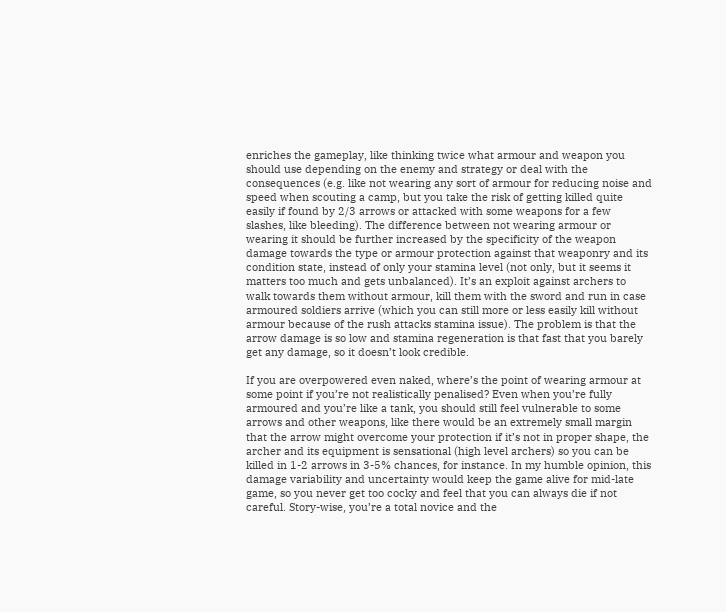enriches the gameplay, like thinking twice what armour and weapon you should use depending on the enemy and strategy or deal with the consequences (e.g. like not wearing any sort of armour for reducing noise and speed when scouting a camp, but you take the risk of getting killed quite easily if found by 2/3 arrows or attacked with some weapons for a few slashes, like bleeding). The difference between not wearing armour or wearing it should be further increased by the specificity of the weapon damage towards the type or armour protection against that weaponry and its condition state, instead of only your stamina level (not only, but it seems it matters too much and gets unbalanced). It’s an exploit against archers to walk towards them without armour, kill them with the sword and run in case armoured soldiers arrive (which you can still more or less easily kill without armour because of the rush attacks stamina issue). The problem is that the arrow damage is so low and stamina regeneration is that fast that you barely get any damage, so it doesn’t look credible.

If you are overpowered even naked, where’s the point of wearing armour at some point if you’re not realistically penalised? Even when you’re fully armoured and you’re like a tank, you should still feel vulnerable to some arrows and other weapons, like there would be an extremely small margin that the arrow might overcome your protection if it’s not in proper shape, the archer and its equipment is sensational (high level archers) so you can be killed in 1-2 arrows in 3-5% chances, for instance. In my humble opinion, this damage variability and uncertainty would keep the game alive for mid-late game, so you never get too cocky and feel that you can always die if not careful. Story-wise, you’re a total novice and the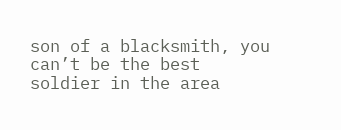son of a blacksmith, you can’t be the best soldier in the area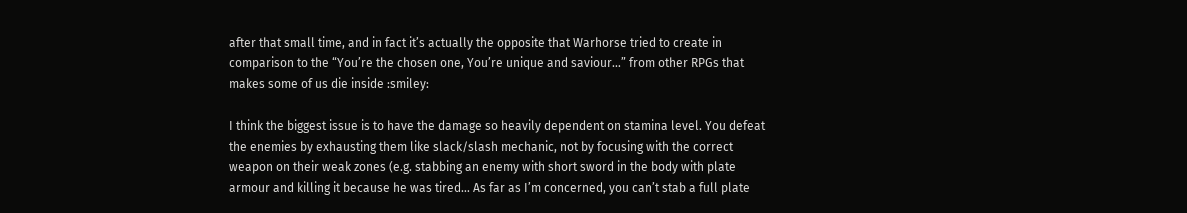after that small time, and in fact it’s actually the opposite that Warhorse tried to create in comparison to the “You’re the chosen one, You’re unique and saviour…” from other RPGs that makes some of us die inside :smiley:

I think the biggest issue is to have the damage so heavily dependent on stamina level. You defeat the enemies by exhausting them like slack/slash mechanic, not by focusing with the correct weapon on their weak zones (e.g. stabbing an enemy with short sword in the body with plate armour and killing it because he was tired… As far as I’m concerned, you can’t stab a full plate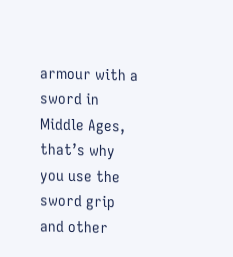armour with a sword in Middle Ages, that’s why you use the sword grip and other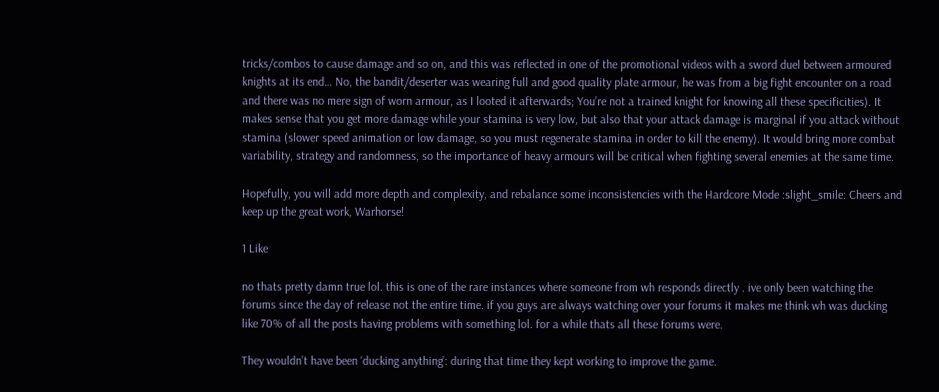tricks/combos to cause damage and so on, and this was reflected in one of the promotional videos with a sword duel between armoured knights at its end… No, the bandit/deserter was wearing full and good quality plate armour, he was from a big fight encounter on a road and there was no mere sign of worn armour, as I looted it afterwards; You’re not a trained knight for knowing all these specificities). It makes sense that you get more damage while your stamina is very low, but also that your attack damage is marginal if you attack without stamina (slower speed animation or low damage, so you must regenerate stamina in order to kill the enemy). It would bring more combat variability, strategy and randomness, so the importance of heavy armours will be critical when fighting several enemies at the same time.

Hopefully, you will add more depth and complexity, and rebalance some inconsistencies with the Hardcore Mode :slight_smile: Cheers and keep up the great work, Warhorse!

1 Like

no thats pretty damn true lol. this is one of the rare instances where someone from wh responds directly . ive only been watching the forums since the day of release not the entire time. if you guys are always watching over your forums it makes me think wh was ducking like 70% of all the posts having problems with something lol. for a while thats all these forums were.

They wouldn’t have been ‘ducking anything’: during that time they kept working to improve the game.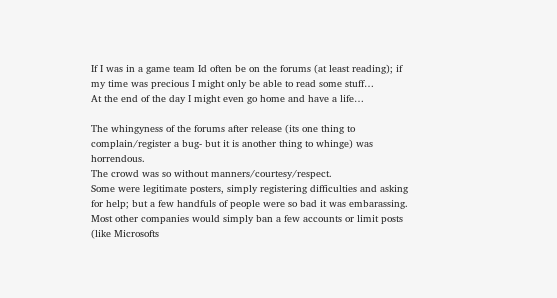If I was in a game team Id often be on the forums (at least reading); if my time was precious I might only be able to read some stuff…
At the end of the day I might even go home and have a life…

The whingyness of the forums after release (its one thing to complain/register a bug- but it is another thing to whinge) was horrendous.
The crowd was so without manners/courtesy/respect.
Some were legitimate posters, simply registering difficulties and asking for help; but a few handfuls of people were so bad it was embarassing.
Most other companies would simply ban a few accounts or limit posts (like Microsofts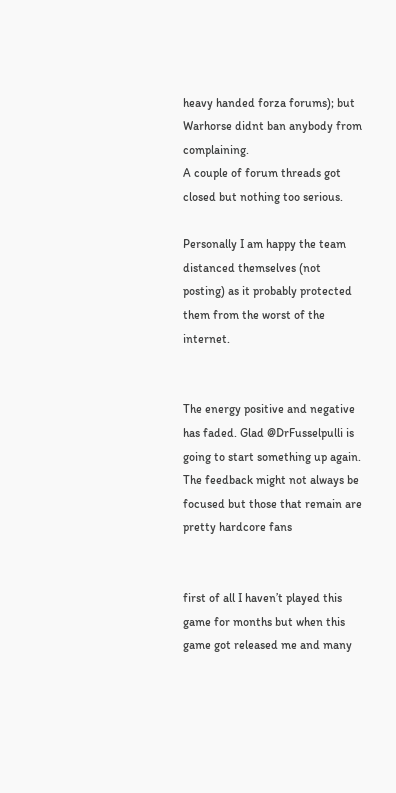heavy handed forza forums); but Warhorse didnt ban anybody from complaining.
A couple of forum threads got closed but nothing too serious.

Personally I am happy the team distanced themselves (not posting) as it probably protected them from the worst of the internet.


The energy positive and negative has faded. Glad @DrFusselpulli is going to start something up again. The feedback might not always be focused but those that remain are pretty hardcore fans


first of all I haven’t played this game for months but when this game got released me and many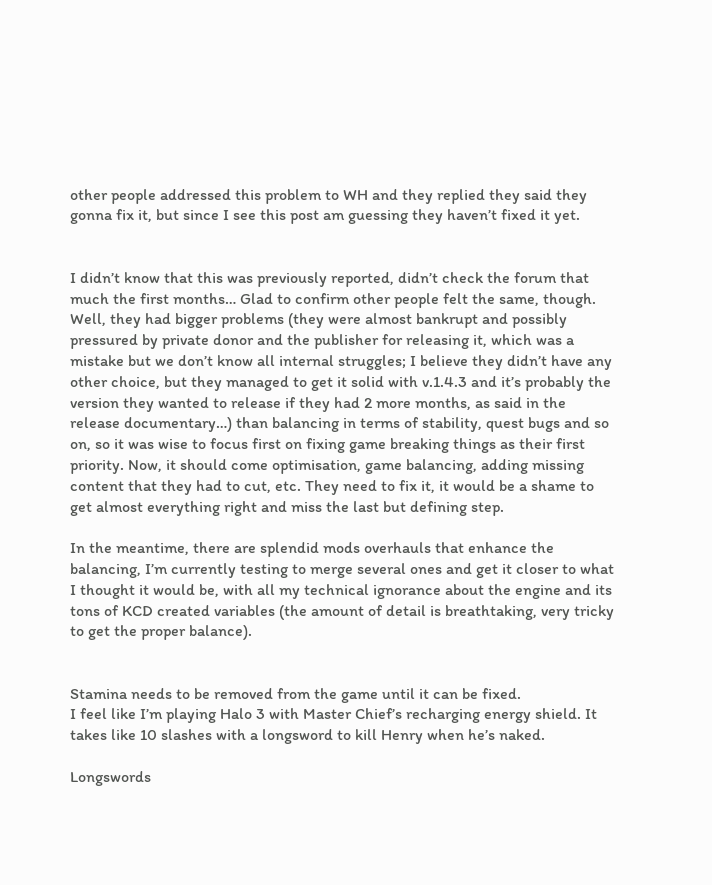other people addressed this problem to WH and they replied they said they gonna fix it, but since I see this post am guessing they haven’t fixed it yet.


I didn’t know that this was previously reported, didn’t check the forum that much the first months… Glad to confirm other people felt the same, though. Well, they had bigger problems (they were almost bankrupt and possibly pressured by private donor and the publisher for releasing it, which was a mistake but we don’t know all internal struggles; I believe they didn’t have any other choice, but they managed to get it solid with v.1.4.3 and it’s probably the version they wanted to release if they had 2 more months, as said in the release documentary…) than balancing in terms of stability, quest bugs and so on, so it was wise to focus first on fixing game breaking things as their first priority. Now, it should come optimisation, game balancing, adding missing content that they had to cut, etc. They need to fix it, it would be a shame to get almost everything right and miss the last but defining step.

In the meantime, there are splendid mods overhauls that enhance the balancing, I’m currently testing to merge several ones and get it closer to what I thought it would be, with all my technical ignorance about the engine and its tons of KCD created variables (the amount of detail is breathtaking, very tricky to get the proper balance).


Stamina needs to be removed from the game until it can be fixed.
I feel like I’m playing Halo 3 with Master Chief’s recharging energy shield. It takes like 10 slashes with a longsword to kill Henry when he’s naked.

Longswords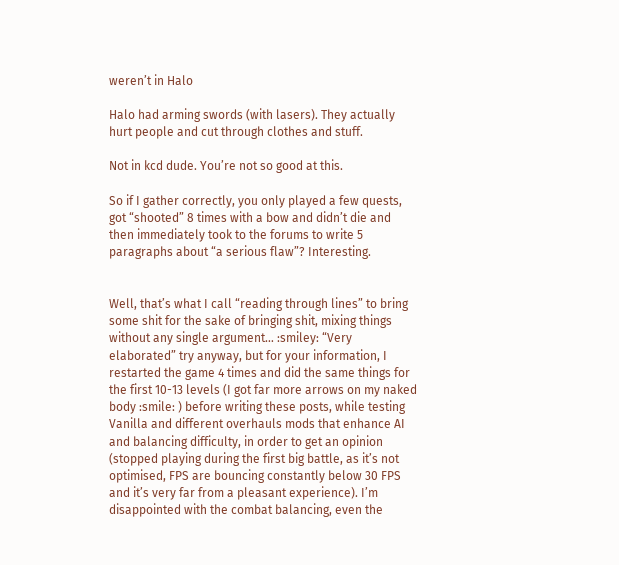weren’t in Halo

Halo had arming swords (with lasers). They actually hurt people and cut through clothes and stuff.

Not in kcd dude. You’re not so good at this.

So if I gather correctly, you only played a few quests, got “shooted” 8 times with a bow and didn’t die and then immediately took to the forums to write 5 paragraphs about “a serious flaw”? Interesting.


Well, that’s what I call “reading through lines” to bring some shit for the sake of bringing shit, mixing things without any single argument… :smiley: “Very elaborated” try anyway, but for your information, I restarted the game 4 times and did the same things for the first 10-13 levels (I got far more arrows on my naked body :smile: ) before writing these posts, while testing Vanilla and different overhauls mods that enhance AI and balancing difficulty, in order to get an opinion (stopped playing during the first big battle, as it’s not optimised, FPS are bouncing constantly below 30 FPS and it’s very far from a pleasant experience). I’m disappointed with the combat balancing, even the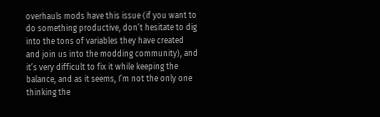overhauls mods have this issue (if you want to do something productive, don’t hesitate to dig into the tons of variables they have created and join us into the modding community), and it’s very difficult to fix it while keeping the balance, and as it seems, I’m not the only one thinking the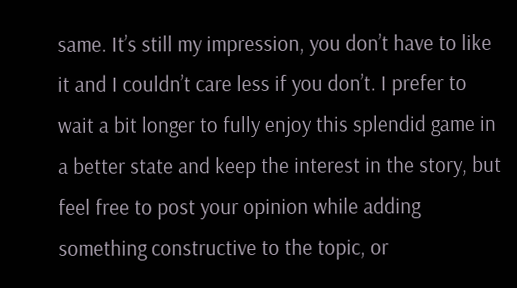same. It’s still my impression, you don’t have to like it and I couldn’t care less if you don’t. I prefer to wait a bit longer to fully enjoy this splendid game in a better state and keep the interest in the story, but feel free to post your opinion while adding something constructive to the topic, or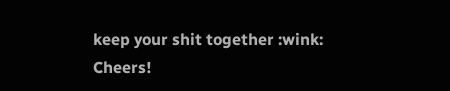keep your shit together :wink: Cheers!